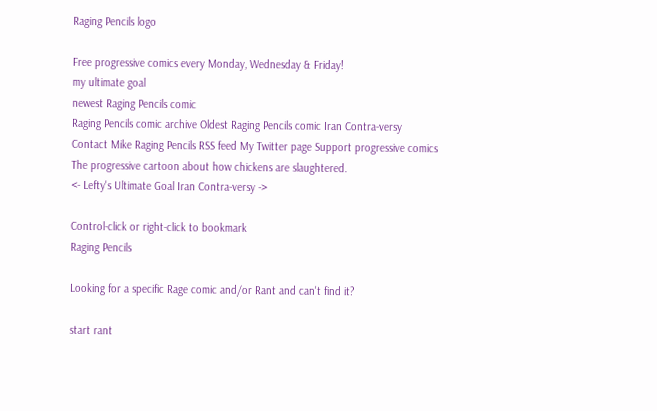Raging Pencils logo

Free progressive comics every Monday, Wednesday & Friday!
my ultimate goal
newest Raging Pencils comic
Raging Pencils comic archive Oldest Raging Pencils comic Iran Contra-versy
Contact Mike Raging Pencils RSS feed My Twitter page Support progressive comics
The progressive cartoon about how chickens are slaughtered.
<- Lefty's Ultimate Goal Iran Contra-versy ->

Control-click or right-click to bookmark
Raging Pencils

Looking for a specific Rage comic and/or Rant and can't find it?

start rant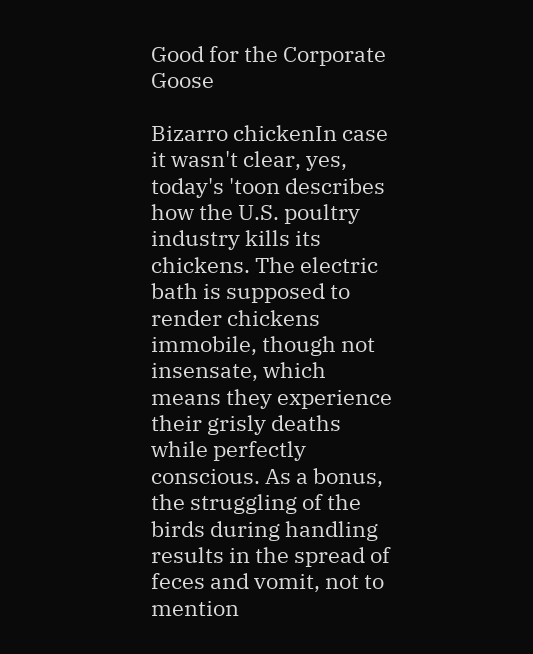Good for the Corporate Goose

Bizarro chickenIn case it wasn't clear, yes, today's 'toon describes how the U.S. poultry industry kills its chickens. The electric bath is supposed to render chickens immobile, though not insensate, which means they experience their grisly deaths while perfectly conscious. As a bonus, the struggling of the birds during handling results in the spread of feces and vomit, not to mention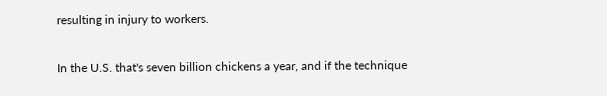resulting in injury to workers.

In the U.S. that's seven billion chickens a year, and if the technique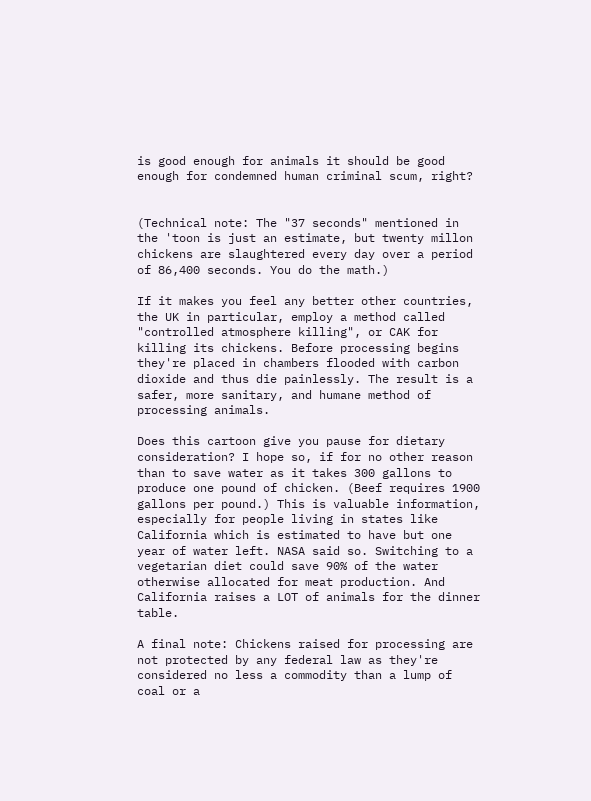is good enough for animals it should be good enough for condemned human criminal scum, right?


(Technical note: The "37 seconds" mentioned in the 'toon is just an estimate, but twenty millon chickens are slaughtered every day over a period of 86,400 seconds. You do the math.)

If it makes you feel any better other countries, the UK in particular, employ a method called "controlled atmosphere killing", or CAK for killing its chickens. Before processing begins they're placed in chambers flooded with carbon dioxide and thus die painlessly. The result is a safer, more sanitary, and humane method of processing animals.

Does this cartoon give you pause for dietary consideration? I hope so, if for no other reason than to save water as it takes 300 gallons to produce one pound of chicken. (Beef requires 1900 gallons per pound.) This is valuable information, especially for people living in states like California which is estimated to have but one year of water left. NASA said so. Switching to a vegetarian diet could save 90% of the water otherwise allocated for meat production. And California raises a LOT of animals for the dinner table.

A final note: Chickens raised for processing are not protected by any federal law as they're considered no less a commodity than a lump of coal or a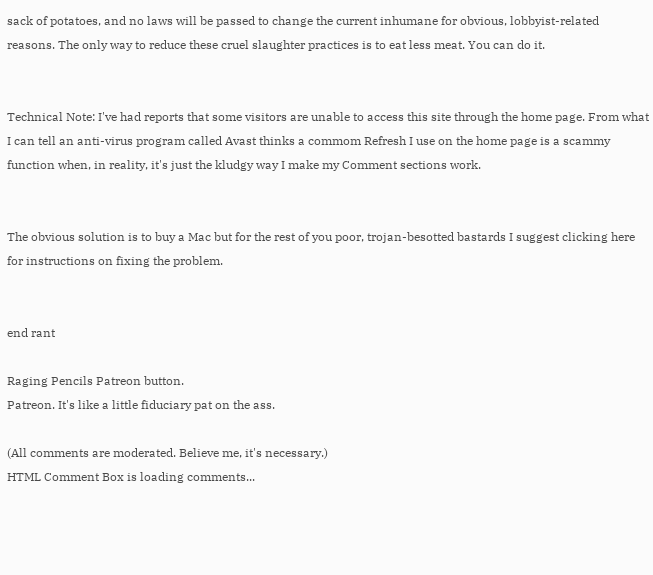sack of potatoes, and no laws will be passed to change the current inhumane for obvious, lobbyist-related reasons. The only way to reduce these cruel slaughter practices is to eat less meat. You can do it.


Technical Note: I've had reports that some visitors are unable to access this site through the home page. From what I can tell an anti-virus program called Avast thinks a commom Refresh I use on the home page is a scammy function when, in reality, it's just the kludgy way I make my Comment sections work.


The obvious solution is to buy a Mac but for the rest of you poor, trojan-besotted bastards I suggest clicking here for instructions on fixing the problem.


end rant

Raging Pencils Patreon button.
Patreon. It's like a little fiduciary pat on the ass.

(All comments are moderated. Believe me, it's necessary.)
HTML Comment Box is loading comments...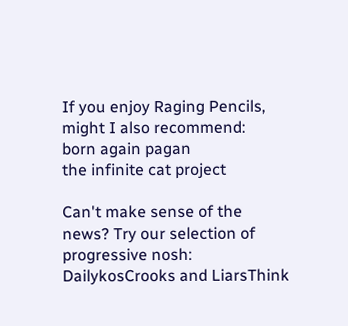If you enjoy Raging Pencils, might I also recommend:
born again pagan
the infinite cat project

Can't make sense of the news? Try our selection of progressive nosh:
DailykosCrooks and LiarsThink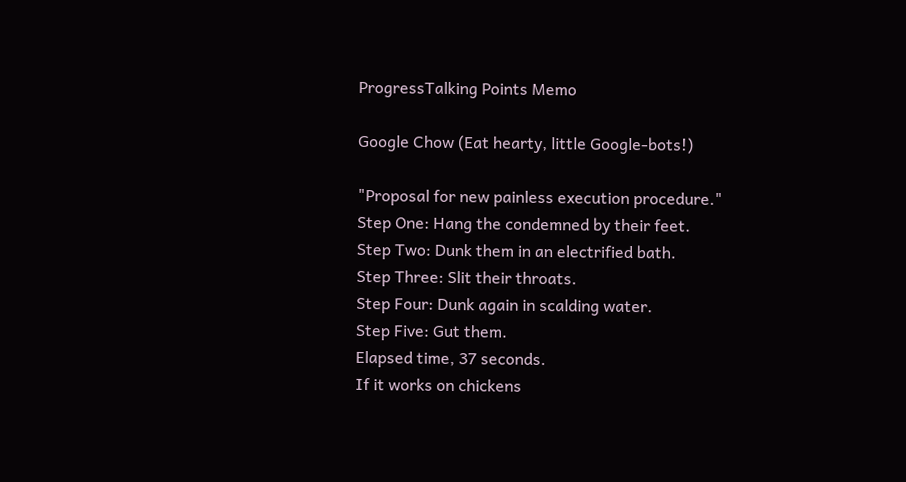ProgressTalking Points Memo

Google Chow (Eat hearty, little Google-bots!)

"Proposal for new painless execution procedure."
Step One: Hang the condemned by their feet.
Step Two: Dunk them in an electrified bath.
Step Three: Slit their throats.
Step Four: Dunk again in scalding water.
Step Five: Gut them.
Elapsed time, 37 seconds.
If it works on chickens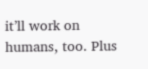it’ll work on humans, too. Plus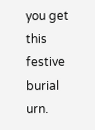you get this festive burial urn.